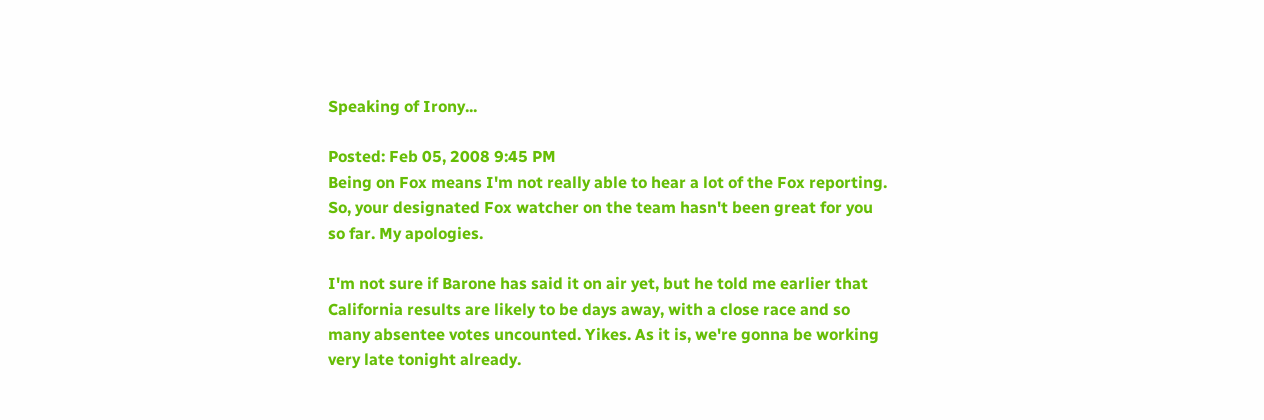Speaking of Irony...

Posted: Feb 05, 2008 9:45 PM
Being on Fox means I'm not really able to hear a lot of the Fox reporting. So, your designated Fox watcher on the team hasn't been great for you so far. My apologies.

I'm not sure if Barone has said it on air yet, but he told me earlier that California results are likely to be days away, with a close race and so many absentee votes uncounted. Yikes. As it is, we're gonna be working very late tonight already.